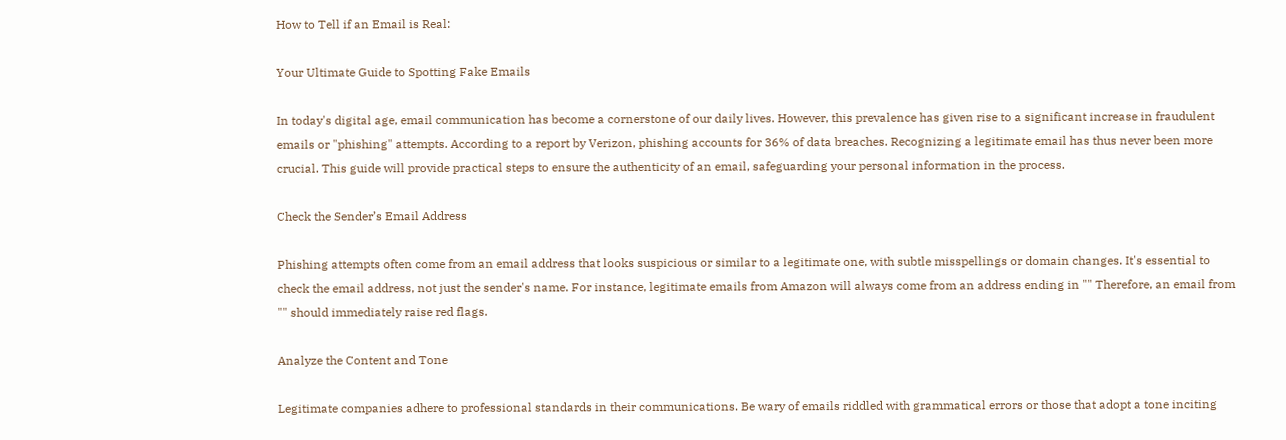How to Tell if an Email is Real:

Your Ultimate Guide to Spotting Fake Emails

In today's digital age, email communication has become a cornerstone of our daily lives. However, this prevalence has given rise to a significant increase in fraudulent emails or "phishing" attempts. According to a report by Verizon, phishing accounts for 36% of data breaches. Recognizing a legitimate email has thus never been more crucial. This guide will provide practical steps to ensure the authenticity of an email, safeguarding your personal information in the process.

Check the Sender’s Email Address

Phishing attempts often come from an email address that looks suspicious or similar to a legitimate one, with subtle misspellings or domain changes. It's essential to check the email address, not just the sender's name. For instance, legitimate emails from Amazon will always come from an address ending in "" Therefore, an email from "" should immediately raise red flags.

Analyze the Content and Tone

Legitimate companies adhere to professional standards in their communications. Be wary of emails riddled with grammatical errors or those that adopt a tone inciting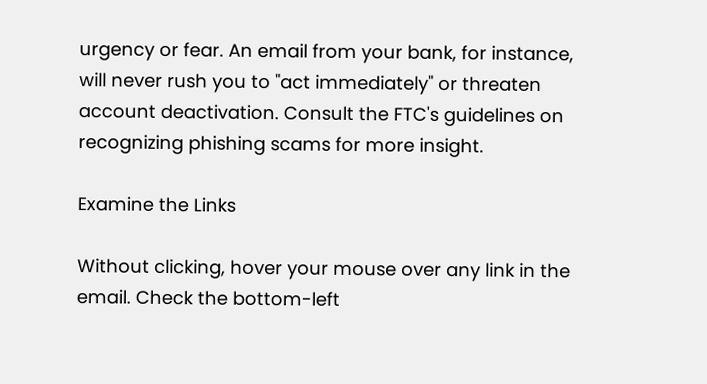urgency or fear. An email from your bank, for instance, will never rush you to "act immediately" or threaten account deactivation. Consult the FTC's guidelines on recognizing phishing scams for more insight.

Examine the Links

Without clicking, hover your mouse over any link in the email. Check the bottom-left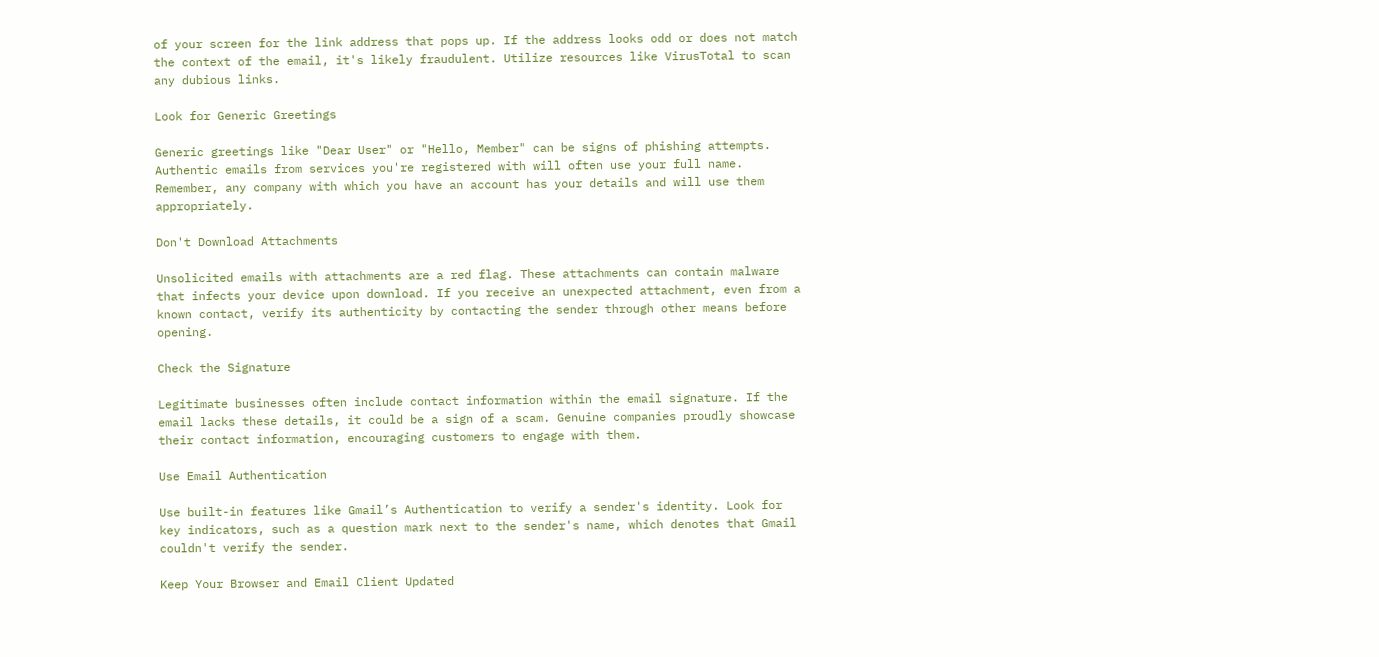of your screen for the link address that pops up. If the address looks odd or does not match the context of the email, it's likely fraudulent. Utilize resources like VirusTotal to scan any dubious links.

Look for Generic Greetings

Generic greetings like "Dear User" or "Hello, Member" can be signs of phishing attempts. Authentic emails from services you're registered with will often use your full name. Remember, any company with which you have an account has your details and will use them appropriately.

Don't Download Attachments

Unsolicited emails with attachments are a red flag. These attachments can contain malware that infects your device upon download. If you receive an unexpected attachment, even from a known contact, verify its authenticity by contacting the sender through other means before opening.

Check the Signature

Legitimate businesses often include contact information within the email signature. If the email lacks these details, it could be a sign of a scam. Genuine companies proudly showcase their contact information, encouraging customers to engage with them.

Use Email Authentication

Use built-in features like Gmail’s Authentication to verify a sender's identity. Look for key indicators, such as a question mark next to the sender's name, which denotes that Gmail couldn't verify the sender.

Keep Your Browser and Email Client Updated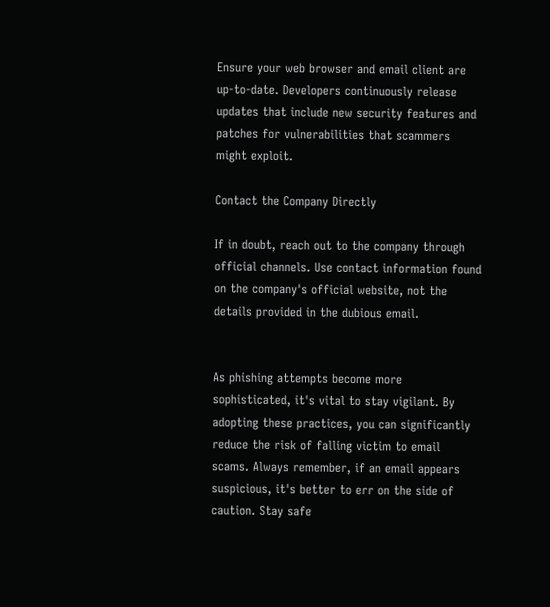Ensure your web browser and email client are up-to-date. Developers continuously release updates that include new security features and patches for vulnerabilities that scammers might exploit.

Contact the Company Directly

If in doubt, reach out to the company through official channels. Use contact information found on the company's official website, not the details provided in the dubious email.


As phishing attempts become more sophisticated, it's vital to stay vigilant. By adopting these practices, you can significantly reduce the risk of falling victim to email scams. Always remember, if an email appears suspicious, it's better to err on the side of caution. Stay safe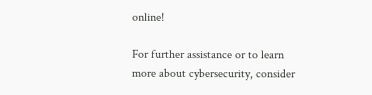online!

For further assistance or to learn more about cybersecurity, consider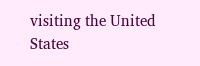visiting the United States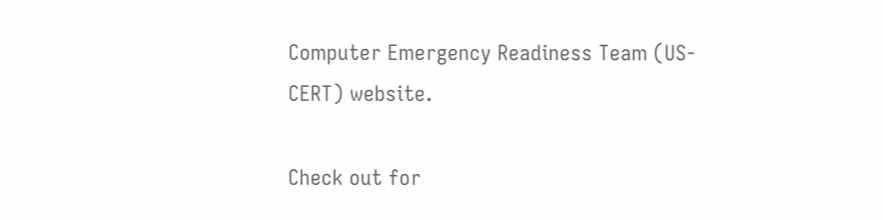Computer Emergency Readiness Team (US-CERT) website.

Check out for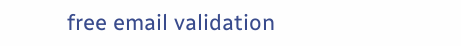free email validation